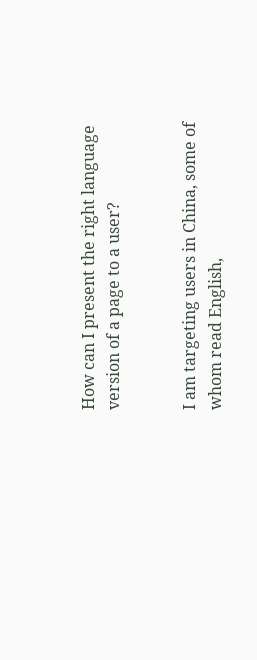How can I present the right language version of a page to a user?


I am targeting users in China, some of whom read English,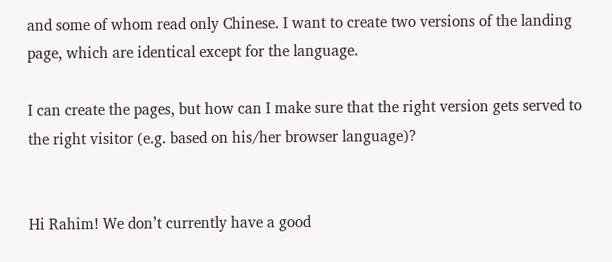and some of whom read only Chinese. I want to create two versions of the landing page, which are identical except for the language.

I can create the pages, but how can I make sure that the right version gets served to the right visitor (e.g. based on his/her browser language)?


Hi Rahim! We don’t currently have a good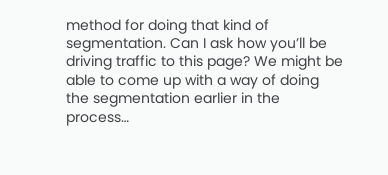method for doing that kind of segmentation. Can I ask how you’ll be driving traffic to this page? We might be able to come up with a way of doing the segmentation earlier in the process…